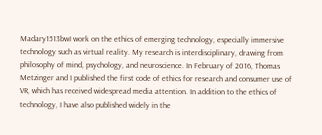Madary1513bwI work on the ethics of emerging technology, especially immersive technology such as virtual reality. My research is interdisciplinary, drawing from philosophy of mind, psychology, and neuroscience. In February of 2016, Thomas Metzinger and I published the first code of ethics for research and consumer use of VR, which has received widespread media attention. In addition to the ethics of technology, I have also published widely in the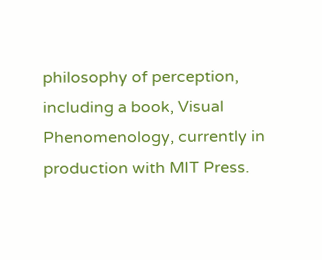philosophy of perception, including a book, Visual Phenomenology, currently in production with MIT Press.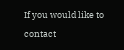If you would like to contact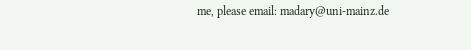me, please email: madary@uni-mainz.de